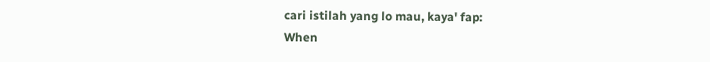cari istilah yang lo mau, kaya' fap:
When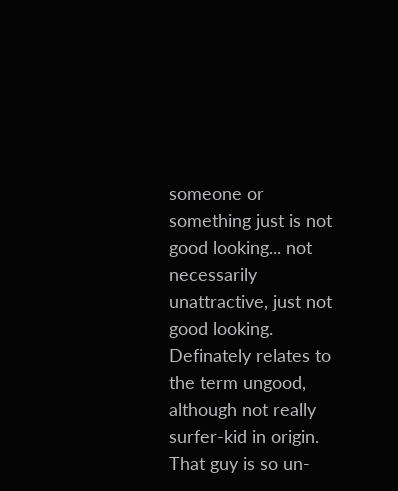someone or something just is not good looking... not necessarily unattractive, just not good looking. Definately relates to the term ungood, although not really surfer-kid in origin.
That guy is so un-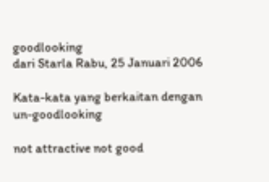goodlooking
dari Starla Rabu, 25 Januari 2006

Kata-kata yang berkaitan dengan un-goodlooking

not attractive not good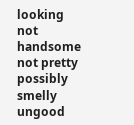looking not handsome not pretty possibly smelly ungood